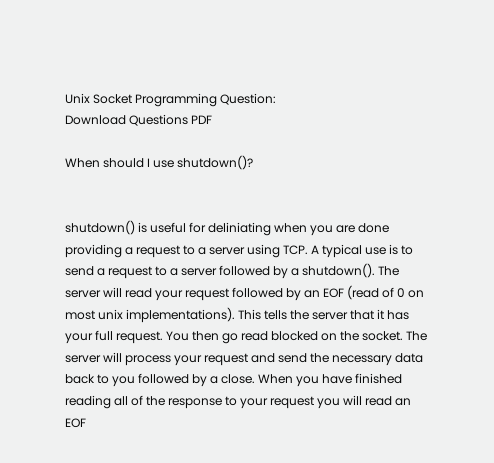Unix Socket Programming Question:
Download Questions PDF

When should I use shutdown()?


shutdown() is useful for deliniating when you are done providing a request to a server using TCP. A typical use is to send a request to a server followed by a shutdown(). The server will read your request followed by an EOF (read of 0 on most unix implementations). This tells the server that it has your full request. You then go read blocked on the socket. The server will process your request and send the necessary data back to you followed by a close. When you have finished reading all of the response to your request you will read an EOF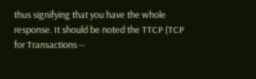thus signifying that you have the whole response. It should be noted the TTCP (TCP for Transactions --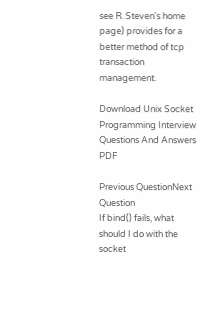see R. Steven's home page) provides for a better method of tcp transaction management.

Download Unix Socket Programming Interview Questions And Answers PDF

Previous QuestionNext Question
If bind() fails, what should I do with the socket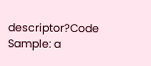descriptor?Code Sample: a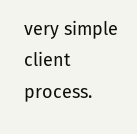very simple client process.